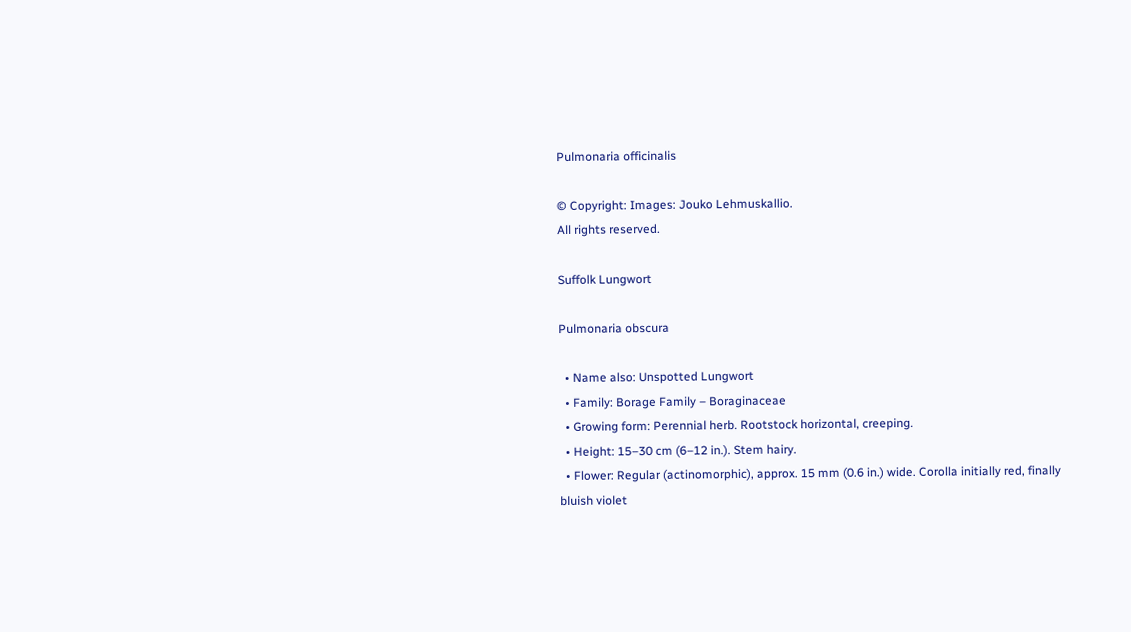Pulmonaria officinalis

© Copyright: Images: Jouko Lehmuskallio.
All rights reserved.

Suffolk Lungwort

Pulmonaria obscura

  • Name also: Unspotted Lungwort
  • Family: Borage Family – Boraginaceae
  • Growing form: Perennial herb. Rootstock horizontal, creeping.
  • Height: 15–30 cm (6–12 in.). Stem hairy.
  • Flower: Regular (actinomorphic), approx. 15 mm (0.6 in.) wide. Corolla initially red, finally bluish violet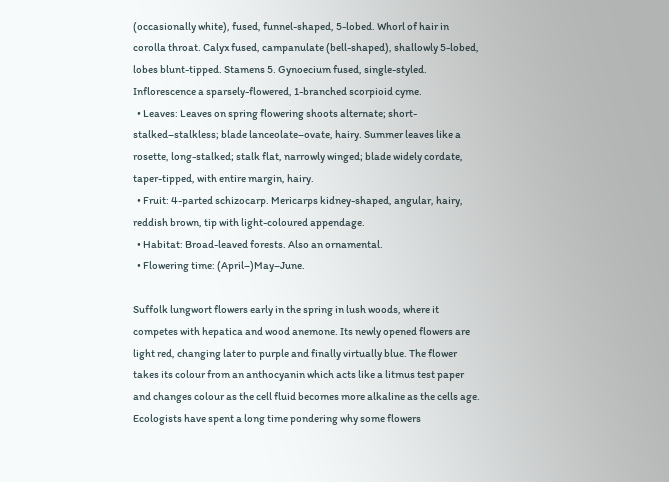(occasionally white), fused, funnel-shaped, 5-lobed. Whorl of hair in corolla throat. Calyx fused, campanulate (bell-shaped), shallowly 5-lobed, lobes blunt-tipped. Stamens 5. Gynoecium fused, single-styled. Inflorescence a sparsely-flowered, 1-branched scorpioid cyme.
  • Leaves: Leaves on spring flowering shoots alternate; short-stalked–stalkless; blade lanceolate–ovate, hairy. Summer leaves like a rosette, long-stalked; stalk flat, narrowly winged; blade widely cordate, taper-tipped, with entire margin, hairy.
  • Fruit: 4-parted schizocarp. Mericarps kidney-shaped, angular, hairy, reddish brown, tip with light-coloured appendage.
  • Habitat: Broad-leaved forests. Also an ornamental.
  • Flowering time: (April–)May–June.

Suffolk lungwort flowers early in the spring in lush woods, where it competes with hepatica and wood anemone. Its newly opened flowers are light red, changing later to purple and finally virtually blue. The flower takes its colour from an anthocyanin which acts like a litmus test paper and changes colour as the cell fluid becomes more alkaline as the cells age. Ecologists have spent a long time pondering why some flowers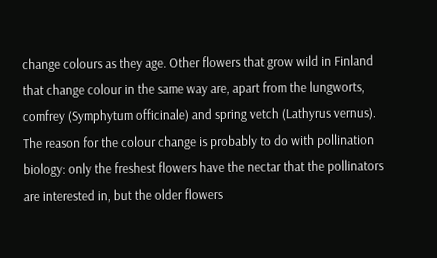change colours as they age. Other flowers that grow wild in Finland that change colour in the same way are, apart from the lungworts, comfrey (Symphytum officinale) and spring vetch (Lathyrus vernus). The reason for the colour change is probably to do with pollination biology: only the freshest flowers have the nectar that the pollinators are interested in, but the older flowers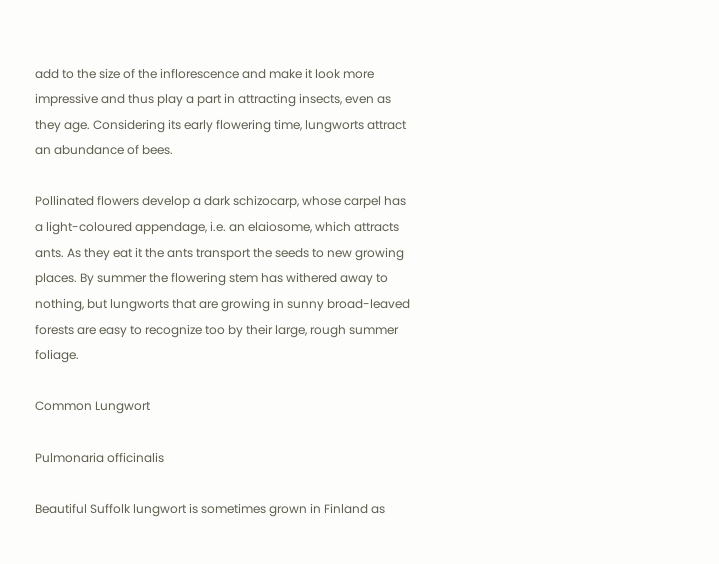add to the size of the inflorescence and make it look more impressive and thus play a part in attracting insects, even as they age. Considering its early flowering time, lungworts attract an abundance of bees.

Pollinated flowers develop a dark schizocarp, whose carpel has a light-coloured appendage, i.e. an elaiosome, which attracts ants. As they eat it the ants transport the seeds to new growing places. By summer the flowering stem has withered away to nothing, but lungworts that are growing in sunny broad-leaved forests are easy to recognize too by their large, rough summer foliage.

Common Lungwort

Pulmonaria officinalis

Beautiful Suffolk lungwort is sometimes grown in Finland as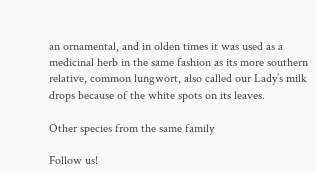an ornamental, and in olden times it was used as a medicinal herb in the same fashion as its more southern relative, common lungwort, also called our Lady’s milk drops because of the white spots on its leaves.

Other species from the same family

Follow us!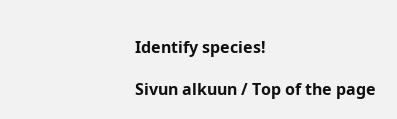Identify species!

Sivun alkuun / Top of the page